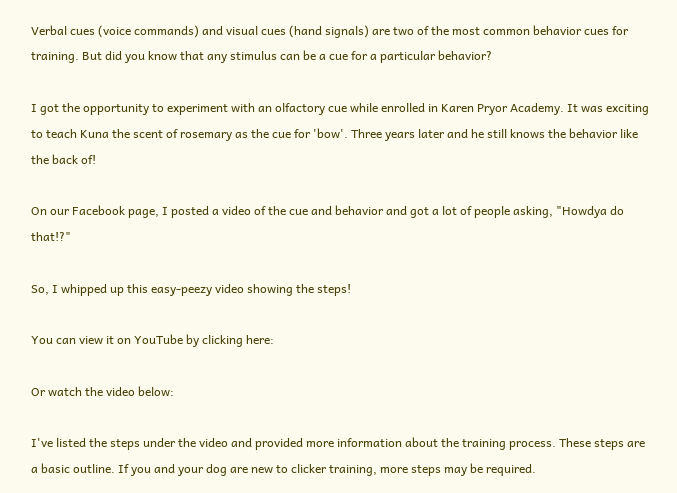Verbal cues (voice commands) and visual cues (hand signals) are two of the most common behavior cues for training. But did you know that any stimulus can be a cue for a particular behavior?

I got the opportunity to experiment with an olfactory cue while enrolled in Karen Pryor Academy. It was exciting to teach Kuna the scent of rosemary as the cue for 'bow'. Three years later and he still knows the behavior like the back of!

On our Facebook page, I posted a video of the cue and behavior and got a lot of people asking, "Howdya do that!?"

So, I whipped up this easy-peezy video showing the steps!

You can view it on YouTube by clicking here:

Or watch the video below:

I've listed the steps under the video and provided more information about the training process. These steps are a basic outline. If you and your dog are new to clicker training, more steps may be required.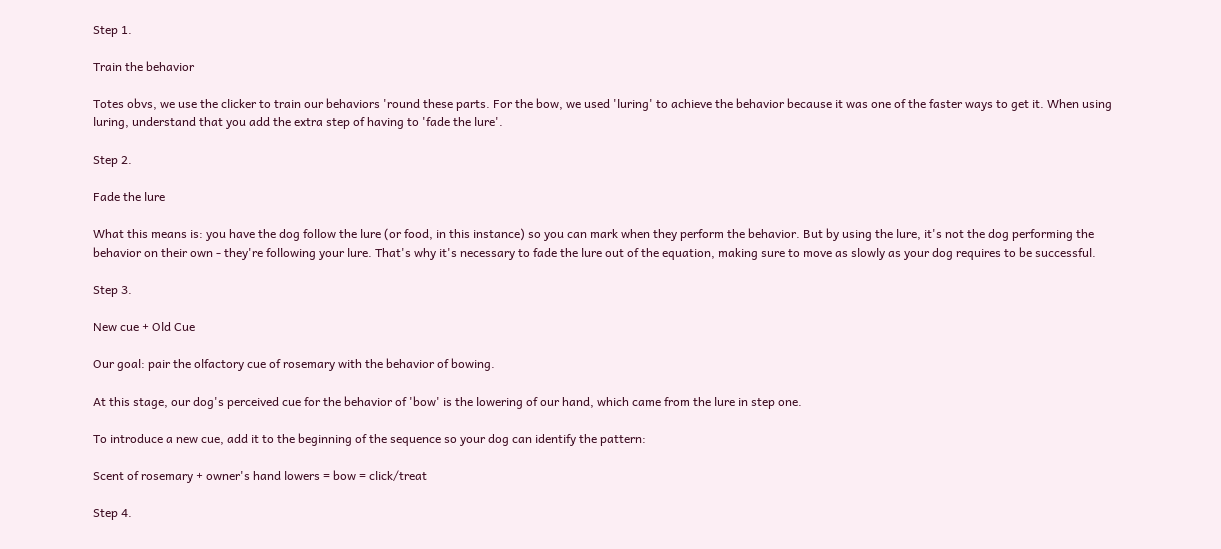Step 1.

Train the behavior

Totes obvs, we use the clicker to train our behaviors 'round these parts. For the bow, we used 'luring' to achieve the behavior because it was one of the faster ways to get it. When using luring, understand that you add the extra step of having to 'fade the lure'.

Step 2.

Fade the lure

What this means is: you have the dog follow the lure (or food, in this instance) so you can mark when they perform the behavior. But by using the lure, it's not the dog performing the behavior on their own - they're following your lure. That's why it's necessary to fade the lure out of the equation, making sure to move as slowly as your dog requires to be successful.

Step 3.

New cue + Old Cue

Our goal: pair the olfactory cue of rosemary with the behavior of bowing.

At this stage, our dog's perceived cue for the behavior of 'bow' is the lowering of our hand, which came from the lure in step one.

To introduce a new cue, add it to the beginning of the sequence so your dog can identify the pattern:

Scent of rosemary + owner's hand lowers = bow = click/treat

Step 4.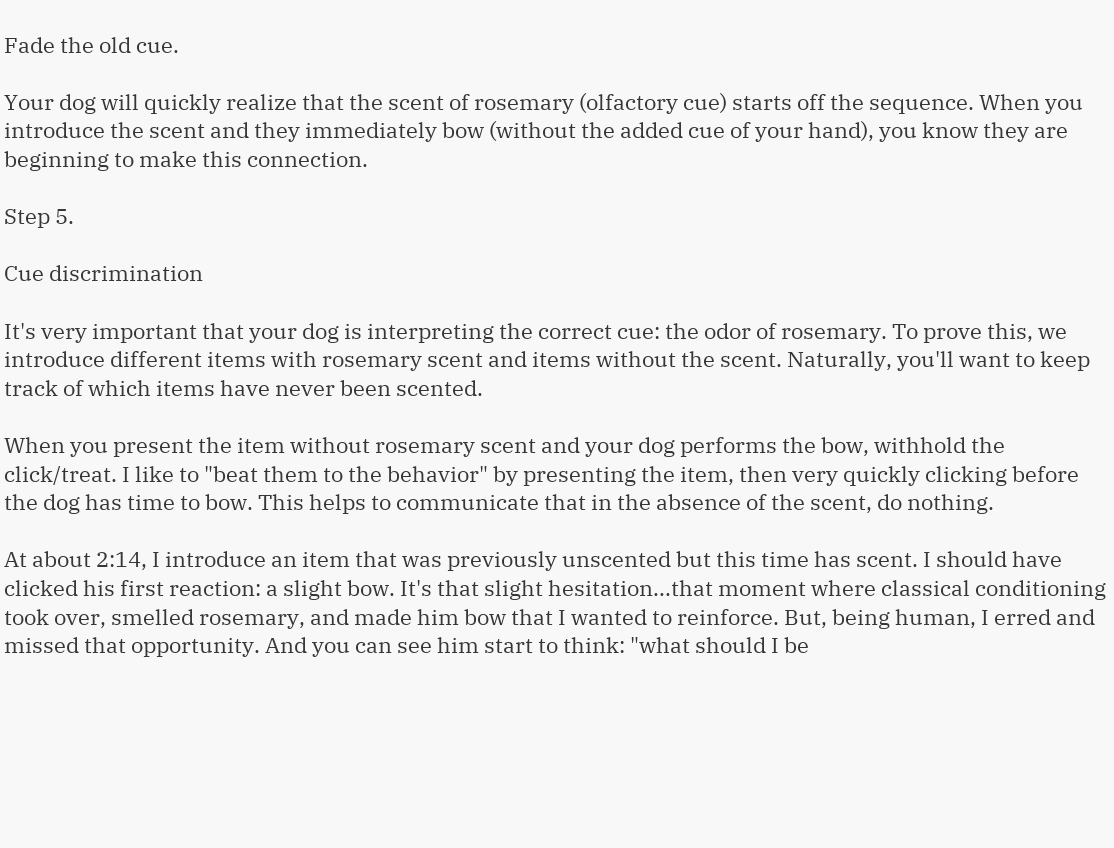Fade the old cue.

Your dog will quickly realize that the scent of rosemary (olfactory cue) starts off the sequence. When you introduce the scent and they immediately bow (without the added cue of your hand), you know they are beginning to make this connection.

Step 5.

Cue discrimination

It's very important that your dog is interpreting the correct cue: the odor of rosemary. To prove this, we introduce different items with rosemary scent and items without the scent. Naturally, you'll want to keep track of which items have never been scented.

When you present the item without rosemary scent and your dog performs the bow, withhold the click/treat. I like to "beat them to the behavior" by presenting the item, then very quickly clicking before the dog has time to bow. This helps to communicate that in the absence of the scent, do nothing.

At about 2:14, I introduce an item that was previously unscented but this time has scent. I should have clicked his first reaction: a slight bow. It's that slight hesitation...that moment where classical conditioning took over, smelled rosemary, and made him bow that I wanted to reinforce. But, being human, I erred and missed that opportunity. And you can see him start to think: "what should I be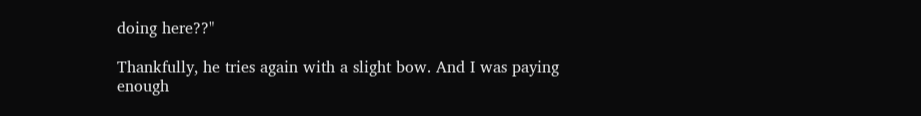doing here??"

Thankfully, he tries again with a slight bow. And I was paying enough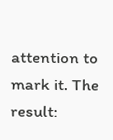attention to mark it. The result: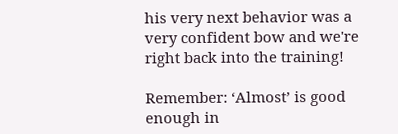his very next behavior was a very confident bow and we're right back into the training!

Remember: ‘Almost’ is good enough in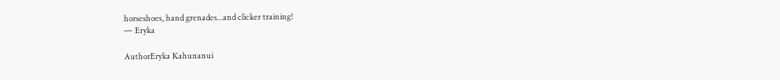horseshoes, hand grenades...and clicker training!
— Eryka

AuthorEryka Kahunanui